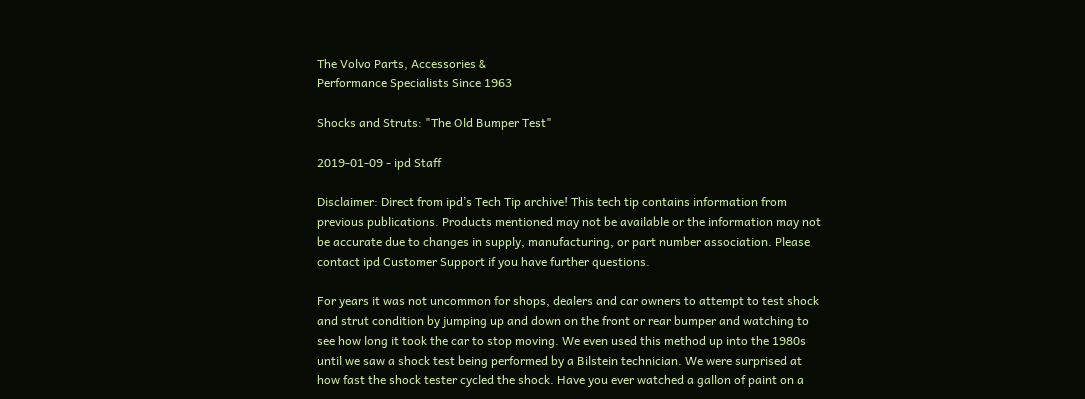The Volvo Parts, Accessories &
Performance Specialists Since 1963

Shocks and Struts: "The Old Bumper Test"

2019-01-09 - ipd Staff

Disclaimer: Direct from ipd’s Tech Tip archive! This tech tip contains information from previous publications. Products mentioned may not be available or the information may not be accurate due to changes in supply, manufacturing, or part number association. Please contact ipd Customer Support if you have further questions.

For years it was not uncommon for shops, dealers and car owners to attempt to test shock and strut condition by jumping up and down on the front or rear bumper and watching to see how long it took the car to stop moving. We even used this method up into the 1980s until we saw a shock test being performed by a Bilstein technician. We were surprised at how fast the shock tester cycled the shock. Have you ever watched a gallon of paint on a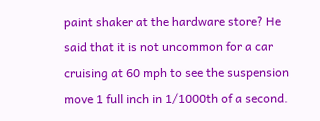paint shaker at the hardware store? He said that it is not uncommon for a car cruising at 60 mph to see the suspension move 1 full inch in 1/1000th of a second.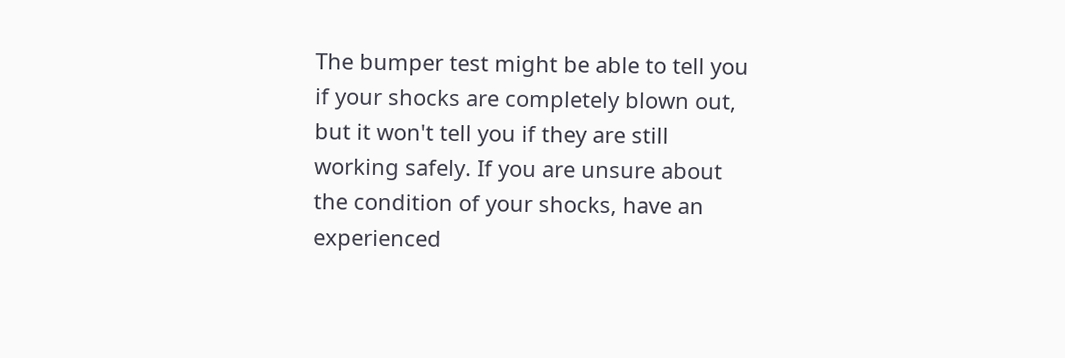The bumper test might be able to tell you if your shocks are completely blown out, but it won't tell you if they are still working safely. If you are unsure about the condition of your shocks, have an experienced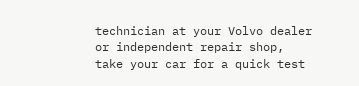technician at your Volvo dealer or independent repair shop, take your car for a quick test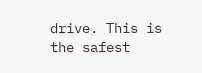drive. This is the safest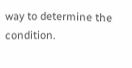way to determine the condition.